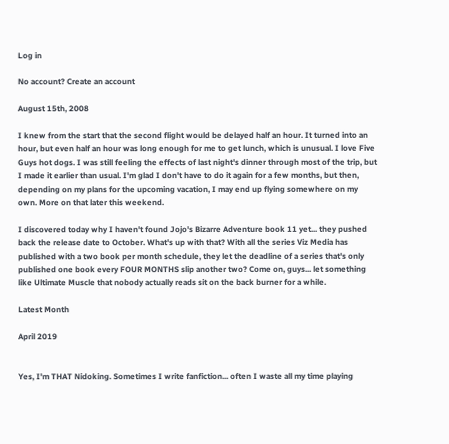Log in

No account? Create an account

August 15th, 2008

I knew from the start that the second flight would be delayed half an hour. It turned into an hour, but even half an hour was long enough for me to get lunch, which is unusual. I love Five Guys hot dogs. I was still feeling the effects of last night's dinner through most of the trip, but I made it earlier than usual. I'm glad I don't have to do it again for a few months, but then, depending on my plans for the upcoming vacation, I may end up flying somewhere on my own. More on that later this weekend.

I discovered today why I haven't found Jojo's Bizarre Adventure book 11 yet... they pushed back the release date to October. What's up with that? With all the series Viz Media has published with a two book per month schedule, they let the deadline of a series that's only published one book every FOUR MONTHS slip another two? Come on, guys... let something like Ultimate Muscle that nobody actually reads sit on the back burner for a while.

Latest Month

April 2019


Yes, I'm THAT Nidoking. Sometimes I write fanfiction... often I waste all my time playing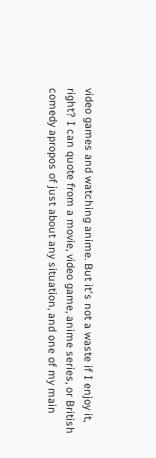video games and watching anime. But it's not a waste if I enjoy it, right? I can quote from a movie, video game, anime series, or British comedy apropos of just about any situation, and one of my main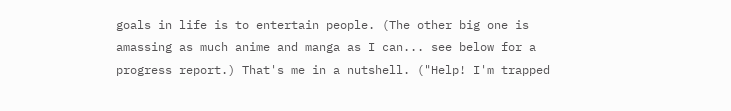goals in life is to entertain people. (The other big one is amassing as much anime and manga as I can... see below for a progress report.) That's me in a nutshell. ("Help! I'm trapped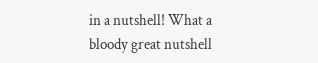in a nutshell! What a bloody great nutshell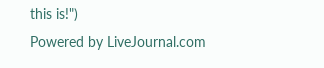this is!")
Powered by LiveJournal.com